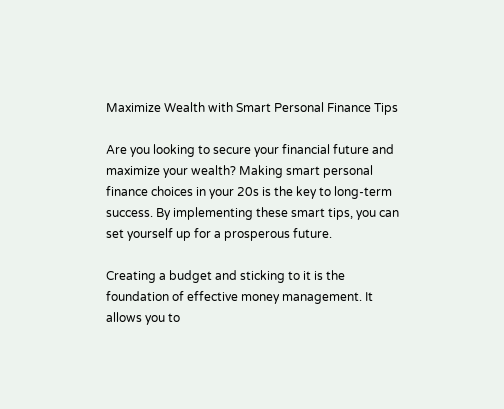Maximize Wealth with Smart Personal Finance Tips

Are you looking to secure your financial future and maximize your wealth? Making smart personal finance choices in your 20s is the key to long-term success. By implementing these smart tips, you can set yourself up for a prosperous future.

Creating a budget and sticking to it is the foundation of effective money management. It allows you to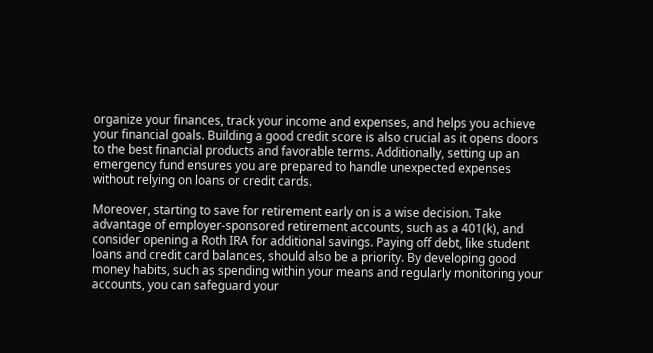organize your finances, track your income and expenses, and helps you achieve your financial goals. Building a good credit score is also crucial as it opens doors to the best financial products and favorable terms. Additionally, setting up an emergency fund ensures you are prepared to handle unexpected expenses without relying on loans or credit cards.

Moreover, starting to save for retirement early on is a wise decision. Take advantage of employer-sponsored retirement accounts, such as a 401(k), and consider opening a Roth IRA for additional savings. Paying off debt, like student loans and credit card balances, should also be a priority. By developing good money habits, such as spending within your means and regularly monitoring your accounts, you can safeguard your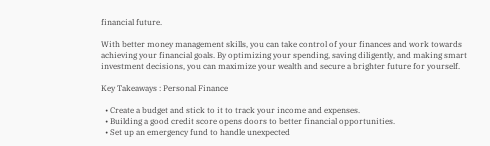financial future.

With better money management skills, you can take control of your finances and work towards achieving your financial goals. By optimizing your spending, saving diligently, and making smart investment decisions, you can maximize your wealth and secure a brighter future for yourself.

Key Takeaways : Personal Finance

  • Create a budget and stick to it to track your income and expenses.
  • Building a good credit score opens doors to better financial opportunities.
  • Set up an emergency fund to handle unexpected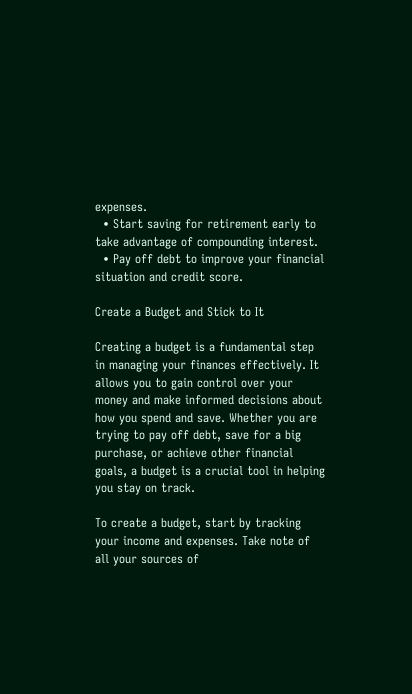expenses.
  • Start saving for retirement early to take advantage of compounding interest.
  • Pay off debt to improve your financial situation and credit score.

Create a Budget and Stick to It

Creating a budget is a fundamental step in managing your finances effectively. It allows you to gain control over your money and make informed decisions about how you spend and save. Whether you are trying to pay off debt, save for a big purchase, or achieve other financial goals, a budget is a crucial tool in helping you stay on track.

To create a budget, start by tracking your income and expenses. Take note of all your sources of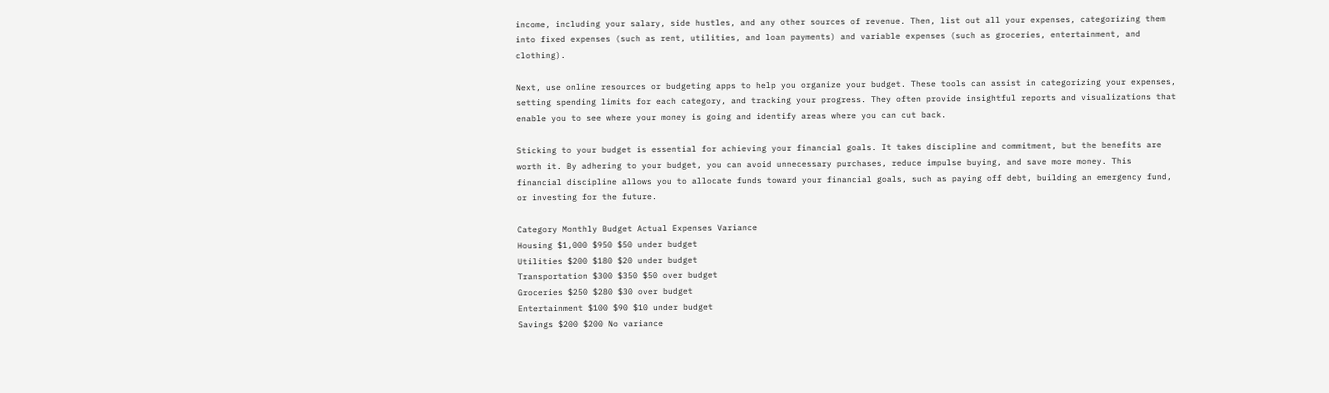income, including your salary, side hustles, and any other sources of revenue. Then, list out all your expenses, categorizing them into fixed expenses (such as rent, utilities, and loan payments) and variable expenses (such as groceries, entertainment, and clothing).

Next, use online resources or budgeting apps to help you organize your budget. These tools can assist in categorizing your expenses, setting spending limits for each category, and tracking your progress. They often provide insightful reports and visualizations that enable you to see where your money is going and identify areas where you can cut back.

Sticking to your budget is essential for achieving your financial goals. It takes discipline and commitment, but the benefits are worth it. By adhering to your budget, you can avoid unnecessary purchases, reduce impulse buying, and save more money. This financial discipline allows you to allocate funds toward your financial goals, such as paying off debt, building an emergency fund, or investing for the future.

Category Monthly Budget Actual Expenses Variance
Housing $1,000 $950 $50 under budget
Utilities $200 $180 $20 under budget
Transportation $300 $350 $50 over budget
Groceries $250 $280 $30 over budget
Entertainment $100 $90 $10 under budget
Savings $200 $200 No variance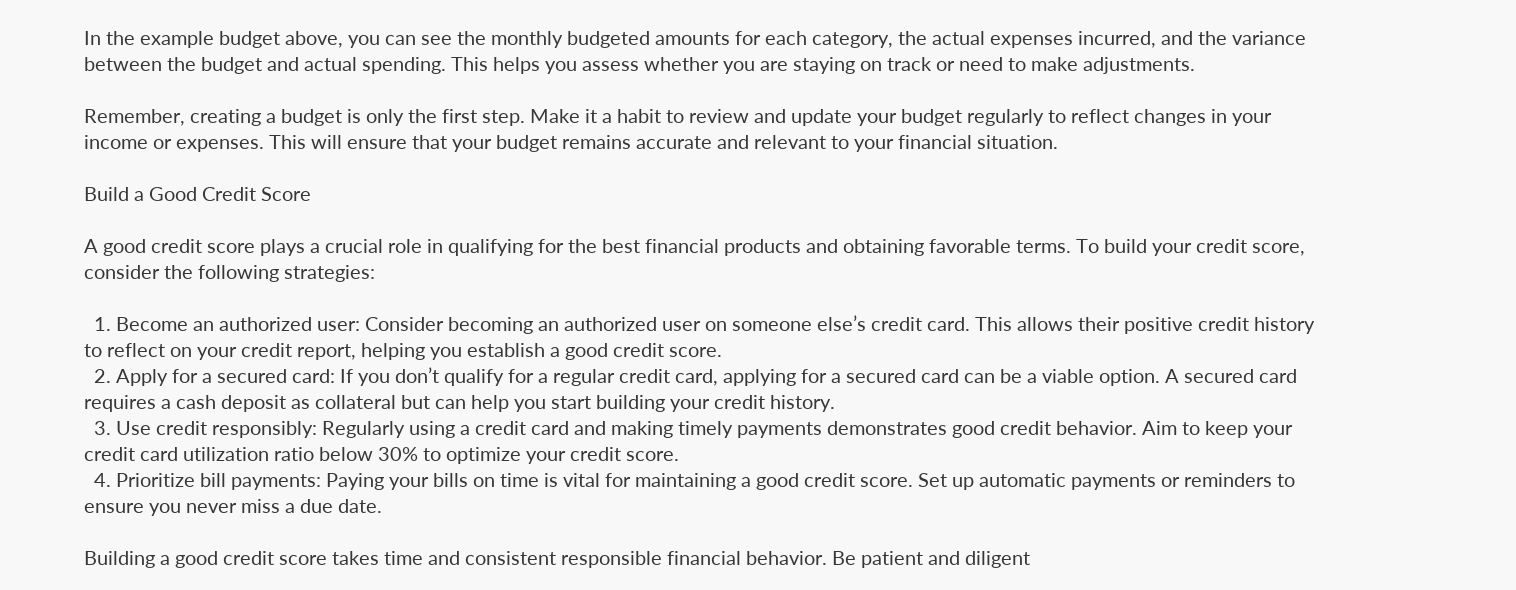In the example budget above, you can see the monthly budgeted amounts for each category, the actual expenses incurred, and the variance between the budget and actual spending. This helps you assess whether you are staying on track or need to make adjustments.

Remember, creating a budget is only the first step. Make it a habit to review and update your budget regularly to reflect changes in your income or expenses. This will ensure that your budget remains accurate and relevant to your financial situation.

Build a Good Credit Score

A good credit score plays a crucial role in qualifying for the best financial products and obtaining favorable terms. To build your credit score, consider the following strategies:

  1. Become an authorized user: Consider becoming an authorized user on someone else’s credit card. This allows their positive credit history to reflect on your credit report, helping you establish a good credit score.
  2. Apply for a secured card: If you don’t qualify for a regular credit card, applying for a secured card can be a viable option. A secured card requires a cash deposit as collateral but can help you start building your credit history.
  3. Use credit responsibly: Regularly using a credit card and making timely payments demonstrates good credit behavior. Aim to keep your credit card utilization ratio below 30% to optimize your credit score.
  4. Prioritize bill payments: Paying your bills on time is vital for maintaining a good credit score. Set up automatic payments or reminders to ensure you never miss a due date.

Building a good credit score takes time and consistent responsible financial behavior. Be patient and diligent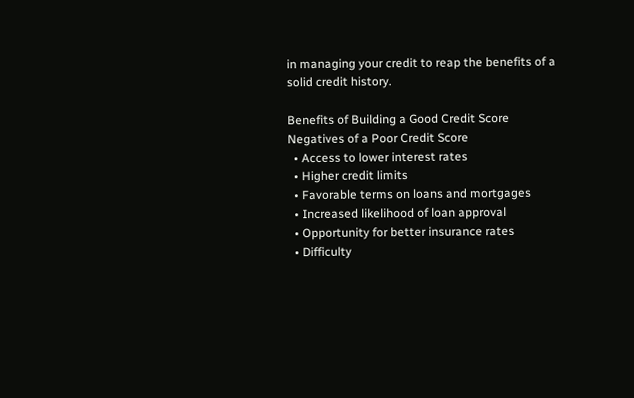in managing your credit to reap the benefits of a solid credit history.

Benefits of Building a Good Credit Score Negatives of a Poor Credit Score
  • Access to lower interest rates
  • Higher credit limits
  • Favorable terms on loans and mortgages
  • Increased likelihood of loan approval
  • Opportunity for better insurance rates
  • Difficulty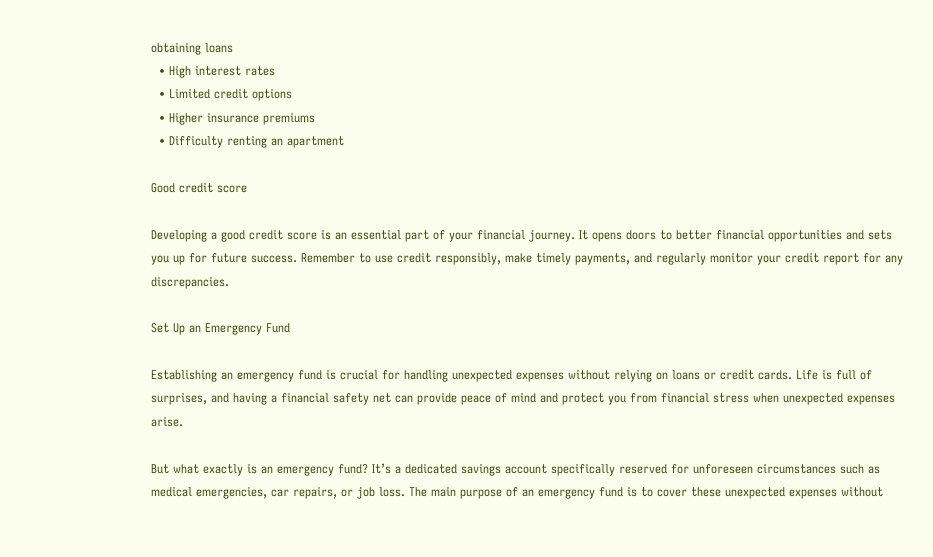obtaining loans
  • High interest rates
  • Limited credit options
  • Higher insurance premiums
  • Difficulty renting an apartment

Good credit score

Developing a good credit score is an essential part of your financial journey. It opens doors to better financial opportunities and sets you up for future success. Remember to use credit responsibly, make timely payments, and regularly monitor your credit report for any discrepancies.

Set Up an Emergency Fund

Establishing an emergency fund is crucial for handling unexpected expenses without relying on loans or credit cards. Life is full of surprises, and having a financial safety net can provide peace of mind and protect you from financial stress when unexpected expenses arise.

But what exactly is an emergency fund? It’s a dedicated savings account specifically reserved for unforeseen circumstances such as medical emergencies, car repairs, or job loss. The main purpose of an emergency fund is to cover these unexpected expenses without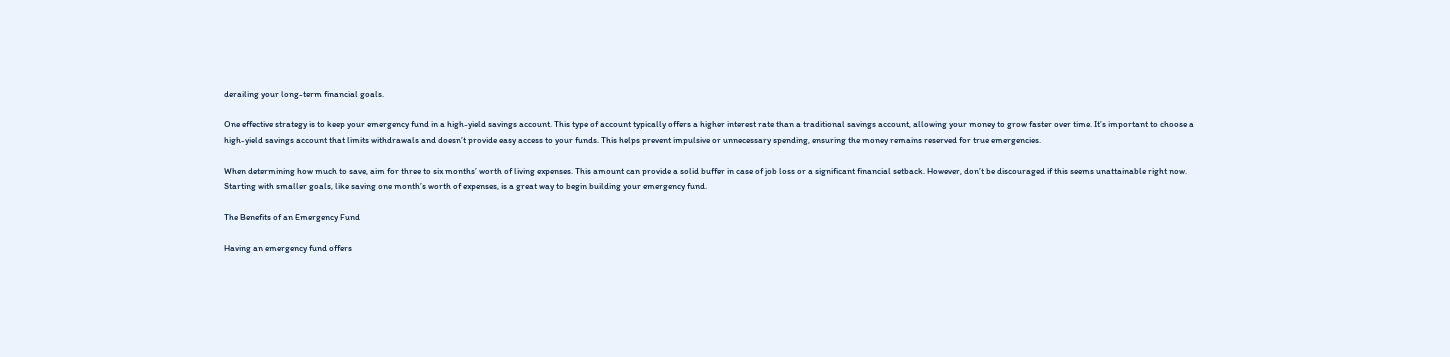derailing your long-term financial goals.

One effective strategy is to keep your emergency fund in a high-yield savings account. This type of account typically offers a higher interest rate than a traditional savings account, allowing your money to grow faster over time. It’s important to choose a high-yield savings account that limits withdrawals and doesn’t provide easy access to your funds. This helps prevent impulsive or unnecessary spending, ensuring the money remains reserved for true emergencies.

When determining how much to save, aim for three to six months’ worth of living expenses. This amount can provide a solid buffer in case of job loss or a significant financial setback. However, don’t be discouraged if this seems unattainable right now. Starting with smaller goals, like saving one month’s worth of expenses, is a great way to begin building your emergency fund.

The Benefits of an Emergency Fund

Having an emergency fund offers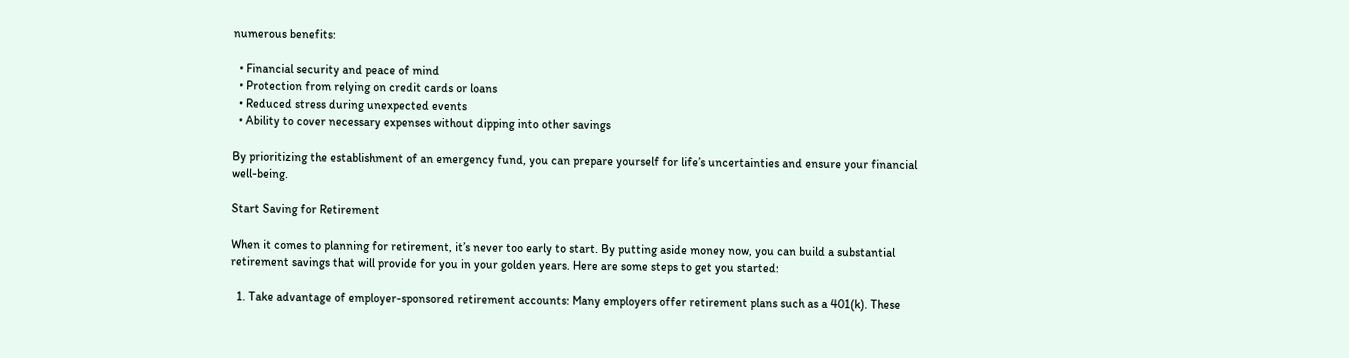numerous benefits:

  • Financial security and peace of mind
  • Protection from relying on credit cards or loans
  • Reduced stress during unexpected events
  • Ability to cover necessary expenses without dipping into other savings

By prioritizing the establishment of an emergency fund, you can prepare yourself for life’s uncertainties and ensure your financial well-being.

Start Saving for Retirement

When it comes to planning for retirement, it’s never too early to start. By putting aside money now, you can build a substantial retirement savings that will provide for you in your golden years. Here are some steps to get you started:

  1. Take advantage of employer-sponsored retirement accounts: Many employers offer retirement plans such as a 401(k). These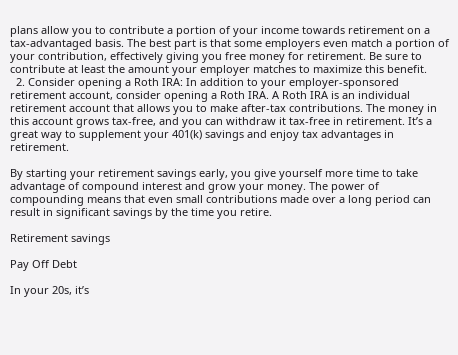plans allow you to contribute a portion of your income towards retirement on a tax-advantaged basis. The best part is that some employers even match a portion of your contribution, effectively giving you free money for retirement. Be sure to contribute at least the amount your employer matches to maximize this benefit.
  2. Consider opening a Roth IRA: In addition to your employer-sponsored retirement account, consider opening a Roth IRA. A Roth IRA is an individual retirement account that allows you to make after-tax contributions. The money in this account grows tax-free, and you can withdraw it tax-free in retirement. It’s a great way to supplement your 401(k) savings and enjoy tax advantages in retirement.

By starting your retirement savings early, you give yourself more time to take advantage of compound interest and grow your money. The power of compounding means that even small contributions made over a long period can result in significant savings by the time you retire.

Retirement savings

Pay Off Debt

In your 20s, it’s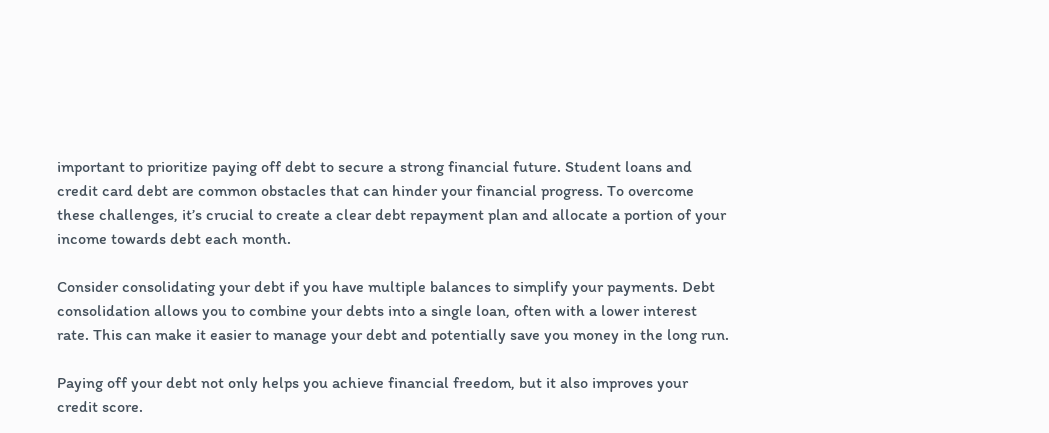important to prioritize paying off debt to secure a strong financial future. Student loans and credit card debt are common obstacles that can hinder your financial progress. To overcome these challenges, it’s crucial to create a clear debt repayment plan and allocate a portion of your income towards debt each month.

Consider consolidating your debt if you have multiple balances to simplify your payments. Debt consolidation allows you to combine your debts into a single loan, often with a lower interest rate. This can make it easier to manage your debt and potentially save you money in the long run.

Paying off your debt not only helps you achieve financial freedom, but it also improves your credit score.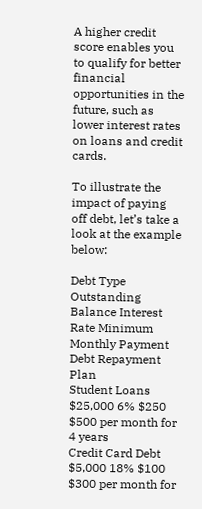A higher credit score enables you to qualify for better financial opportunities in the future, such as lower interest rates on loans and credit cards.

To illustrate the impact of paying off debt, let’s take a look at the example below:

Debt Type Outstanding Balance Interest Rate Minimum Monthly Payment Debt Repayment Plan
Student Loans $25,000 6% $250 $500 per month for 4 years
Credit Card Debt $5,000 18% $100 $300 per month for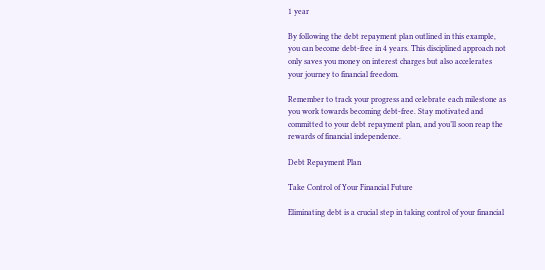1 year

By following the debt repayment plan outlined in this example, you can become debt-free in 4 years. This disciplined approach not only saves you money on interest charges but also accelerates your journey to financial freedom.

Remember to track your progress and celebrate each milestone as you work towards becoming debt-free. Stay motivated and committed to your debt repayment plan, and you’ll soon reap the rewards of financial independence.

Debt Repayment Plan

Take Control of Your Financial Future

Eliminating debt is a crucial step in taking control of your financial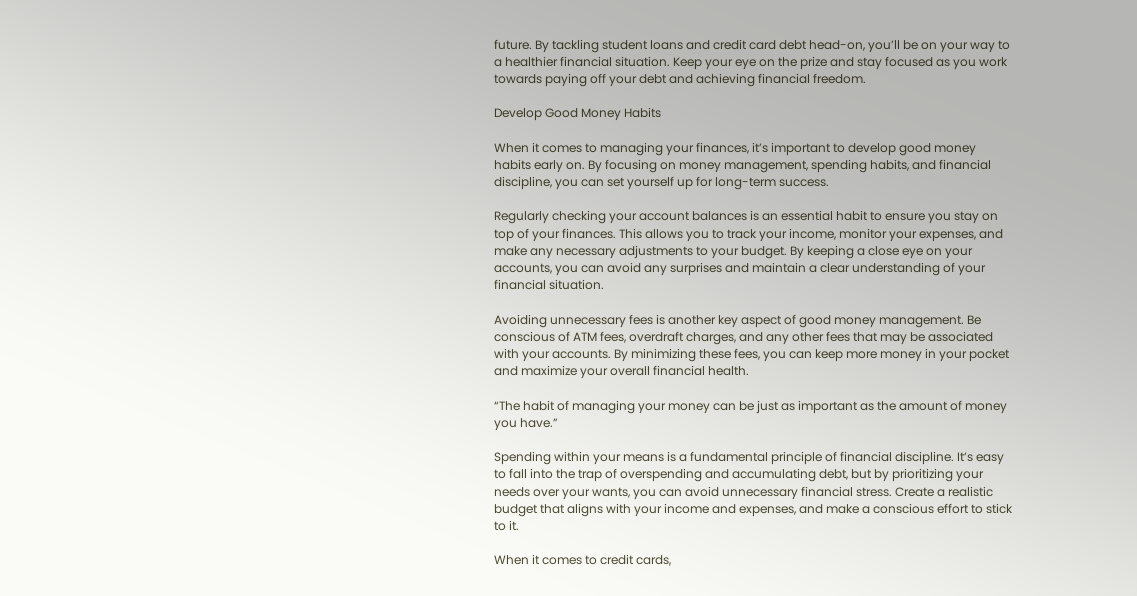future. By tackling student loans and credit card debt head-on, you’ll be on your way to a healthier financial situation. Keep your eye on the prize and stay focused as you work towards paying off your debt and achieving financial freedom.

Develop Good Money Habits

When it comes to managing your finances, it’s important to develop good money habits early on. By focusing on money management, spending habits, and financial discipline, you can set yourself up for long-term success.

Regularly checking your account balances is an essential habit to ensure you stay on top of your finances. This allows you to track your income, monitor your expenses, and make any necessary adjustments to your budget. By keeping a close eye on your accounts, you can avoid any surprises and maintain a clear understanding of your financial situation.

Avoiding unnecessary fees is another key aspect of good money management. Be conscious of ATM fees, overdraft charges, and any other fees that may be associated with your accounts. By minimizing these fees, you can keep more money in your pocket and maximize your overall financial health.

“The habit of managing your money can be just as important as the amount of money you have.”

Spending within your means is a fundamental principle of financial discipline. It’s easy to fall into the trap of overspending and accumulating debt, but by prioritizing your needs over your wants, you can avoid unnecessary financial stress. Create a realistic budget that aligns with your income and expenses, and make a conscious effort to stick to it.

When it comes to credit cards,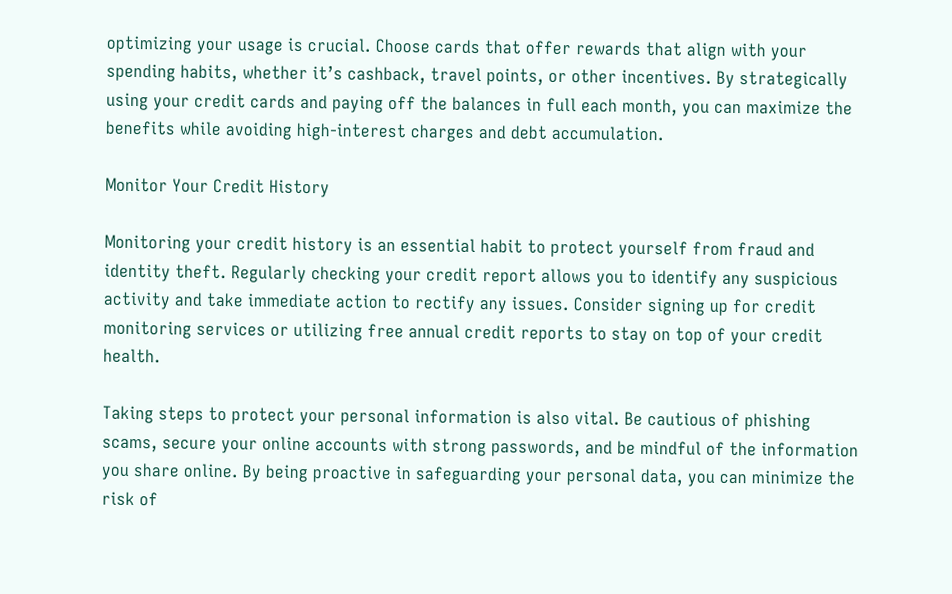optimizing your usage is crucial. Choose cards that offer rewards that align with your spending habits, whether it’s cashback, travel points, or other incentives. By strategically using your credit cards and paying off the balances in full each month, you can maximize the benefits while avoiding high-interest charges and debt accumulation.

Monitor Your Credit History

Monitoring your credit history is an essential habit to protect yourself from fraud and identity theft. Regularly checking your credit report allows you to identify any suspicious activity and take immediate action to rectify any issues. Consider signing up for credit monitoring services or utilizing free annual credit reports to stay on top of your credit health.

Taking steps to protect your personal information is also vital. Be cautious of phishing scams, secure your online accounts with strong passwords, and be mindful of the information you share online. By being proactive in safeguarding your personal data, you can minimize the risk of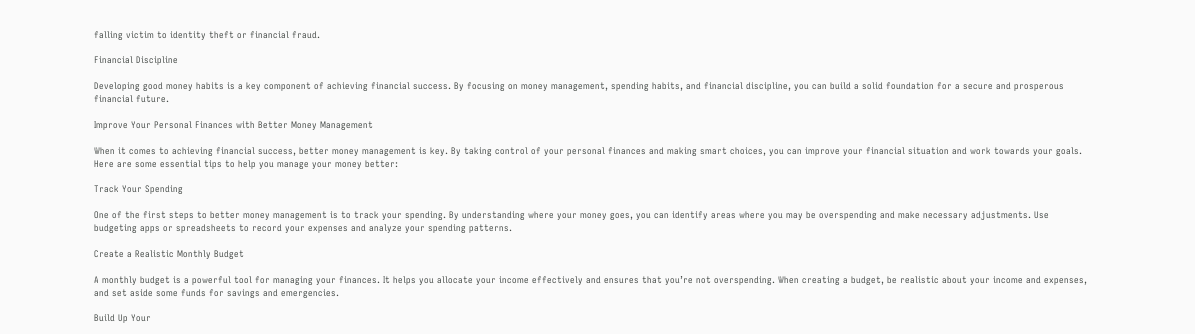falling victim to identity theft or financial fraud.

Financial Discipline

Developing good money habits is a key component of achieving financial success. By focusing on money management, spending habits, and financial discipline, you can build a solid foundation for a secure and prosperous financial future.

Improve Your Personal Finances with Better Money Management

When it comes to achieving financial success, better money management is key. By taking control of your personal finances and making smart choices, you can improve your financial situation and work towards your goals. Here are some essential tips to help you manage your money better:

Track Your Spending

One of the first steps to better money management is to track your spending. By understanding where your money goes, you can identify areas where you may be overspending and make necessary adjustments. Use budgeting apps or spreadsheets to record your expenses and analyze your spending patterns.

Create a Realistic Monthly Budget

A monthly budget is a powerful tool for managing your finances. It helps you allocate your income effectively and ensures that you’re not overspending. When creating a budget, be realistic about your income and expenses, and set aside some funds for savings and emergencies.

Build Up Your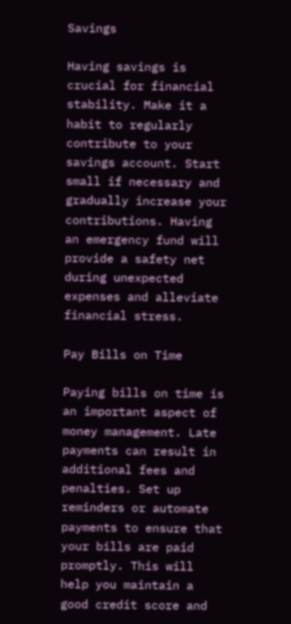Savings

Having savings is crucial for financial stability. Make it a habit to regularly contribute to your savings account. Start small if necessary and gradually increase your contributions. Having an emergency fund will provide a safety net during unexpected expenses and alleviate financial stress.

Pay Bills on Time

Paying bills on time is an important aspect of money management. Late payments can result in additional fees and penalties. Set up reminders or automate payments to ensure that your bills are paid promptly. This will help you maintain a good credit score and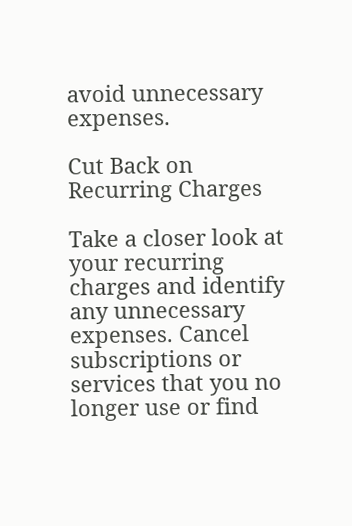avoid unnecessary expenses.

Cut Back on Recurring Charges

Take a closer look at your recurring charges and identify any unnecessary expenses. Cancel subscriptions or services that you no longer use or find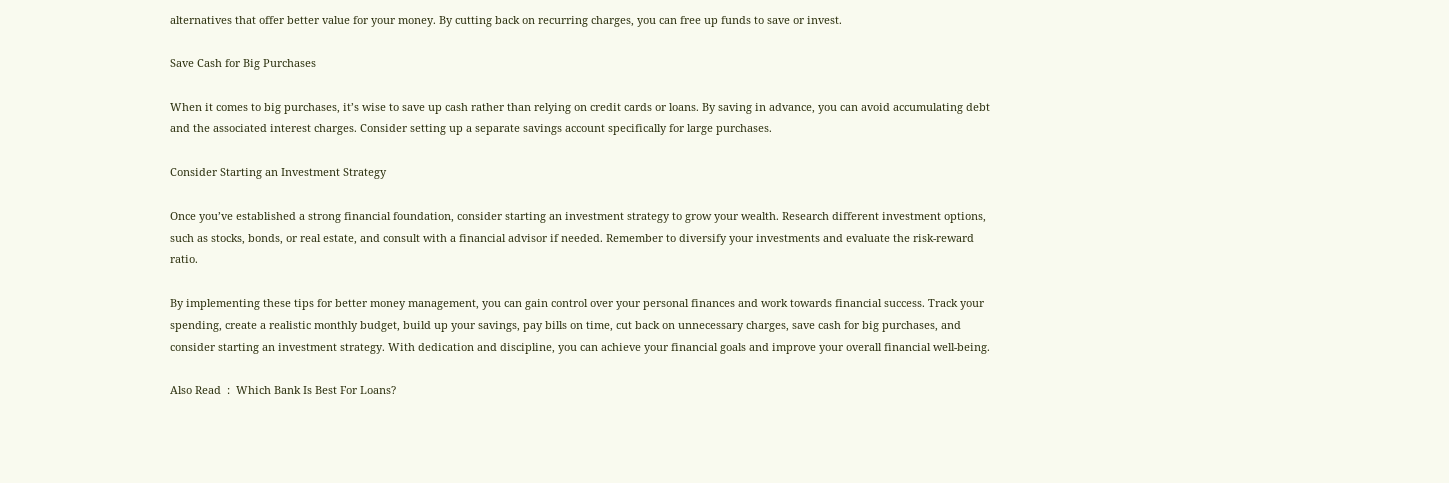alternatives that offer better value for your money. By cutting back on recurring charges, you can free up funds to save or invest.

Save Cash for Big Purchases

When it comes to big purchases, it’s wise to save up cash rather than relying on credit cards or loans. By saving in advance, you can avoid accumulating debt and the associated interest charges. Consider setting up a separate savings account specifically for large purchases.

Consider Starting an Investment Strategy

Once you’ve established a strong financial foundation, consider starting an investment strategy to grow your wealth. Research different investment options, such as stocks, bonds, or real estate, and consult with a financial advisor if needed. Remember to diversify your investments and evaluate the risk-reward ratio.

By implementing these tips for better money management, you can gain control over your personal finances and work towards financial success. Track your spending, create a realistic monthly budget, build up your savings, pay bills on time, cut back on unnecessary charges, save cash for big purchases, and consider starting an investment strategy. With dedication and discipline, you can achieve your financial goals and improve your overall financial well-being.

Also Read  :  Which Bank Is Best For Loans?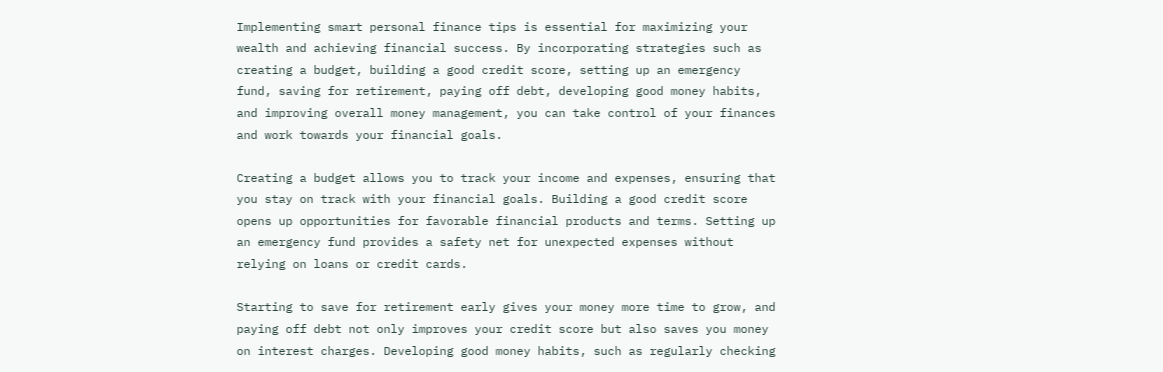Implementing smart personal finance tips is essential for maximizing your wealth and achieving financial success. By incorporating strategies such as creating a budget, building a good credit score, setting up an emergency fund, saving for retirement, paying off debt, developing good money habits, and improving overall money management, you can take control of your finances and work towards your financial goals.

Creating a budget allows you to track your income and expenses, ensuring that you stay on track with your financial goals. Building a good credit score opens up opportunities for favorable financial products and terms. Setting up an emergency fund provides a safety net for unexpected expenses without relying on loans or credit cards.

Starting to save for retirement early gives your money more time to grow, and paying off debt not only improves your credit score but also saves you money on interest charges. Developing good money habits, such as regularly checking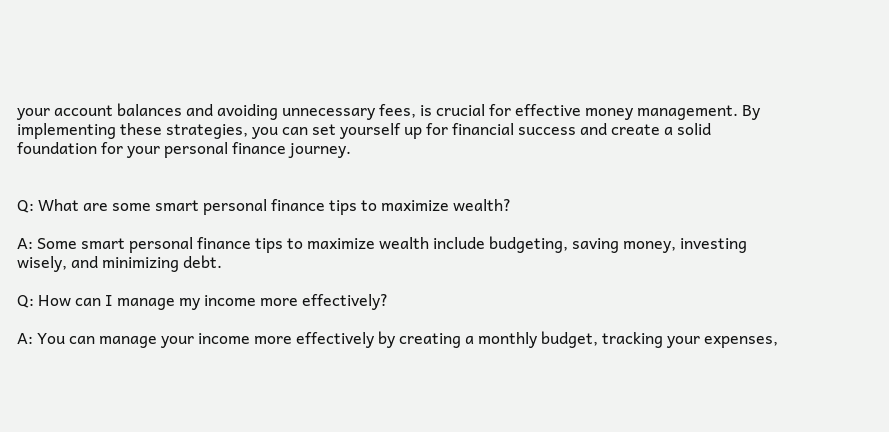your account balances and avoiding unnecessary fees, is crucial for effective money management. By implementing these strategies, you can set yourself up for financial success and create a solid foundation for your personal finance journey.


Q: What are some smart personal finance tips to maximize wealth?

A: Some smart personal finance tips to maximize wealth include budgeting, saving money, investing wisely, and minimizing debt.

Q: How can I manage my income more effectively?

A: You can manage your income more effectively by creating a monthly budget, tracking your expenses,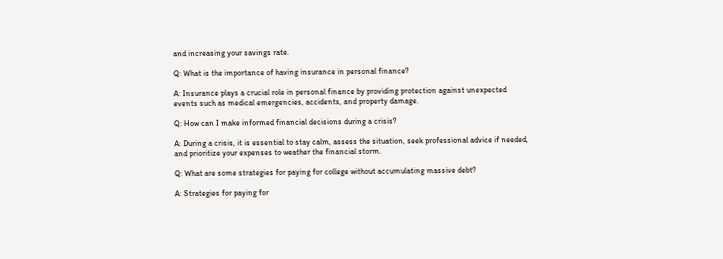and increasing your savings rate.

Q: What is the importance of having insurance in personal finance?

A: Insurance plays a crucial role in personal finance by providing protection against unexpected events such as medical emergencies, accidents, and property damage.

Q: How can I make informed financial decisions during a crisis?

A: During a crisis, it is essential to stay calm, assess the situation, seek professional advice if needed, and prioritize your expenses to weather the financial storm.

Q: What are some strategies for paying for college without accumulating massive debt?

A: Strategies for paying for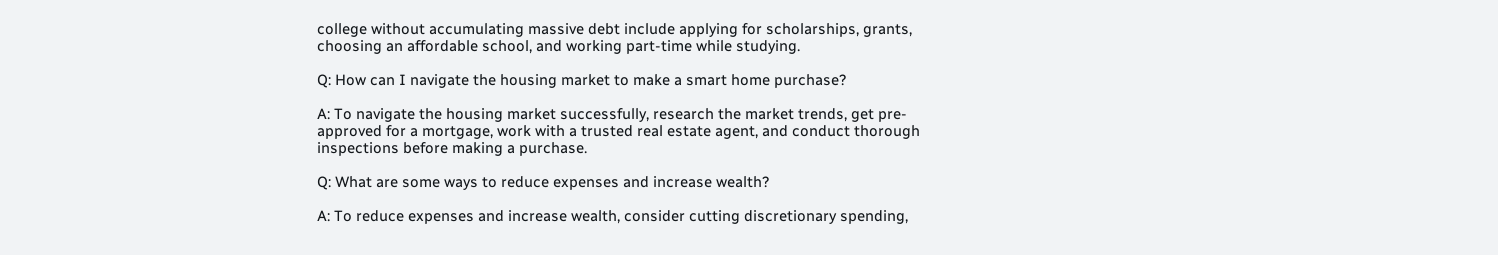college without accumulating massive debt include applying for scholarships, grants, choosing an affordable school, and working part-time while studying.

Q: How can I navigate the housing market to make a smart home purchase?

A: To navigate the housing market successfully, research the market trends, get pre-approved for a mortgage, work with a trusted real estate agent, and conduct thorough inspections before making a purchase.

Q: What are some ways to reduce expenses and increase wealth?

A: To reduce expenses and increase wealth, consider cutting discretionary spending,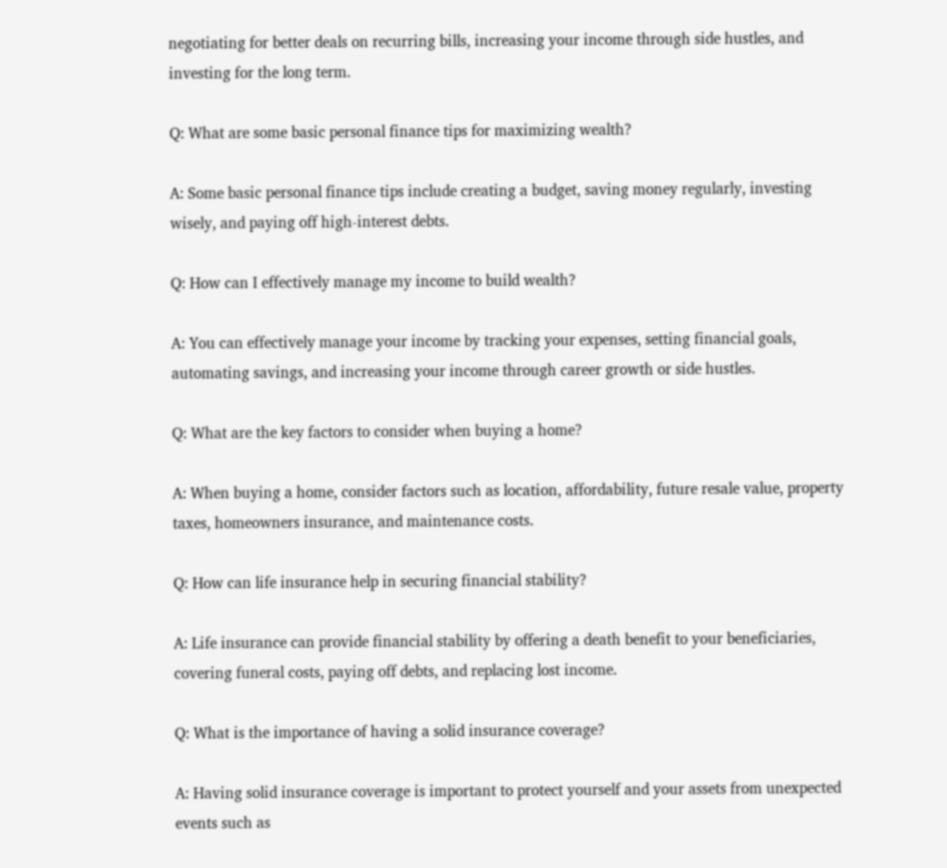negotiating for better deals on recurring bills, increasing your income through side hustles, and investing for the long term.

Q: What are some basic personal finance tips for maximizing wealth?

A: Some basic personal finance tips include creating a budget, saving money regularly, investing wisely, and paying off high-interest debts.

Q: How can I effectively manage my income to build wealth?

A: You can effectively manage your income by tracking your expenses, setting financial goals, automating savings, and increasing your income through career growth or side hustles.

Q: What are the key factors to consider when buying a home?

A: When buying a home, consider factors such as location, affordability, future resale value, property taxes, homeowners insurance, and maintenance costs.

Q: How can life insurance help in securing financial stability?

A: Life insurance can provide financial stability by offering a death benefit to your beneficiaries, covering funeral costs, paying off debts, and replacing lost income.

Q: What is the importance of having a solid insurance coverage?

A: Having solid insurance coverage is important to protect yourself and your assets from unexpected events such as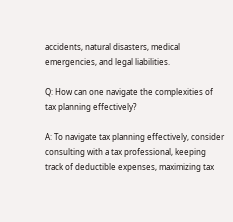accidents, natural disasters, medical emergencies, and legal liabilities.

Q: How can one navigate the complexities of tax planning effectively?

A: To navigate tax planning effectively, consider consulting with a tax professional, keeping track of deductible expenses, maximizing tax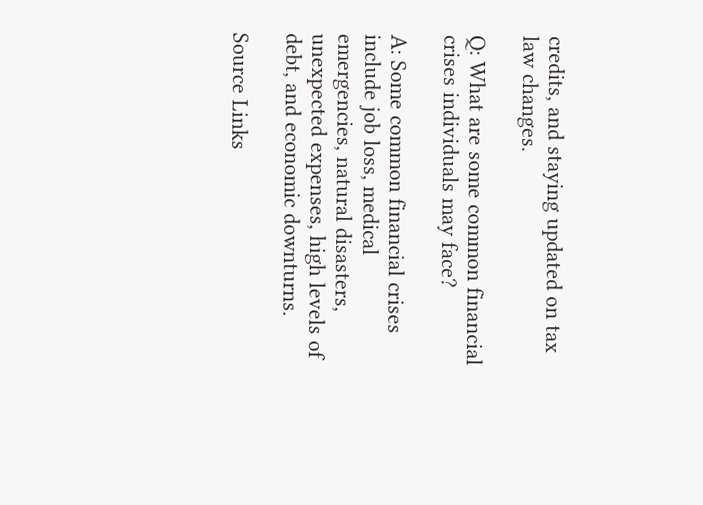credits, and staying updated on tax law changes.

Q: What are some common financial crises individuals may face?

A: Some common financial crises include job loss, medical emergencies, natural disasters, unexpected expenses, high levels of debt, and economic downturns.

Source Links